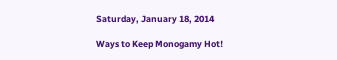Saturday, January 18, 2014

Ways to Keep Monogamy Hot!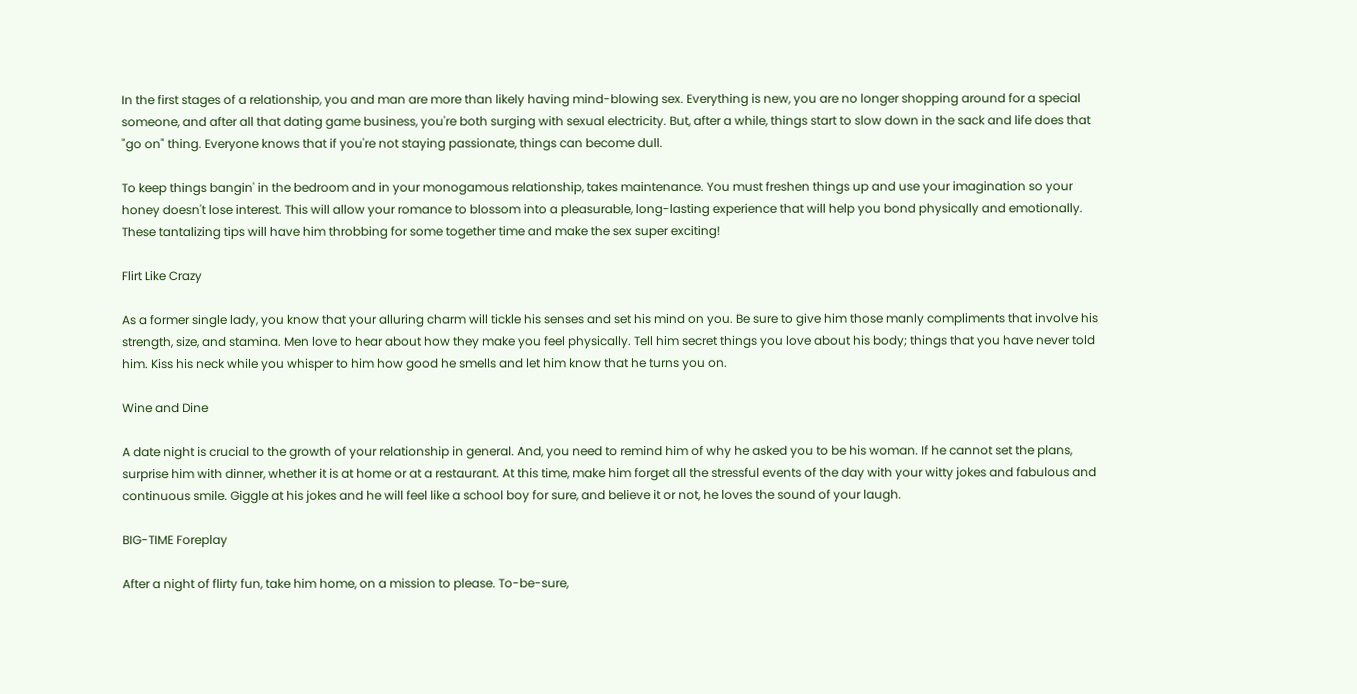In the first stages of a relationship, you and man are more than likely having mind-blowing sex. Everything is new, you are no longer shopping around for a special someone, and after all that dating game business, you're both surging with sexual electricity. But, after a while, things start to slow down in the sack and life does that "go on" thing. Everyone knows that if you're not staying passionate, things can become dull.

To keep things bangin' in the bedroom and in your monogamous relationship, takes maintenance. You must freshen things up and use your imagination so your honey doesn't lose interest. This will allow your romance to blossom into a pleasurable, long-lasting experience that will help you bond physically and emotionally. These tantalizing tips will have him throbbing for some together time and make the sex super exciting!

Flirt Like Crazy

As a former single lady, you know that your alluring charm will tickle his senses and set his mind on you. Be sure to give him those manly compliments that involve his strength, size, and stamina. Men love to hear about how they make you feel physically. Tell him secret things you love about his body; things that you have never told him. Kiss his neck while you whisper to him how good he smells and let him know that he turns you on.

Wine and Dine

A date night is crucial to the growth of your relationship in general. And, you need to remind him of why he asked you to be his woman. If he cannot set the plans, surprise him with dinner, whether it is at home or at a restaurant. At this time, make him forget all the stressful events of the day with your witty jokes and fabulous and continuous smile. Giggle at his jokes and he will feel like a school boy for sure, and believe it or not, he loves the sound of your laugh.

BIG-TIME Foreplay

After a night of flirty fun, take him home, on a mission to please. To-be-sure,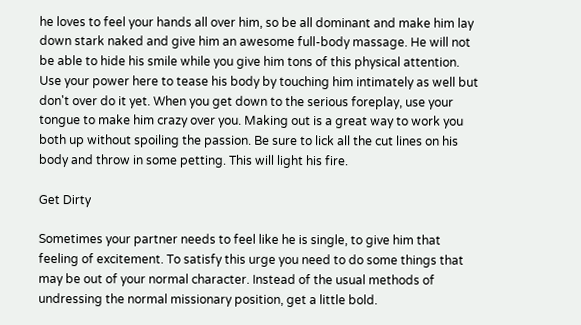he loves to feel your hands all over him, so be all dominant and make him lay down stark naked and give him an awesome full-body massage. He will not be able to hide his smile while you give him tons of this physical attention. Use your power here to tease his body by touching him intimately as well but don't over do it yet. When you get down to the serious foreplay, use your tongue to make him crazy over you. Making out is a great way to work you both up without spoiling the passion. Be sure to lick all the cut lines on his body and throw in some petting. This will light his fire.

Get Dirty

Sometimes your partner needs to feel like he is single, to give him that feeling of excitement. To satisfy this urge you need to do some things that may be out of your normal character. Instead of the usual methods of undressing the normal missionary position, get a little bold.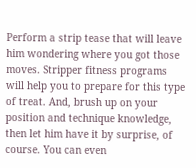Perform a strip tease that will leave him wondering where you got those moves. Stripper fitness programs will help you to prepare for this type of treat. And, brush up on your position and technique knowledge, then let him have it by surprise, of course. You can even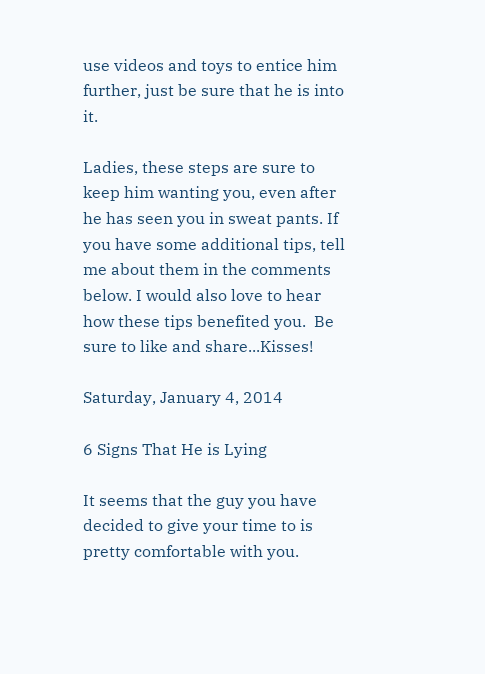use videos and toys to entice him further, just be sure that he is into it.

Ladies, these steps are sure to keep him wanting you, even after he has seen you in sweat pants. If you have some additional tips, tell me about them in the comments below. I would also love to hear how these tips benefited you.  Be sure to like and share...Kisses!

Saturday, January 4, 2014

6 Signs That He is Lying

It seems that the guy you have decided to give your time to is pretty comfortable with you.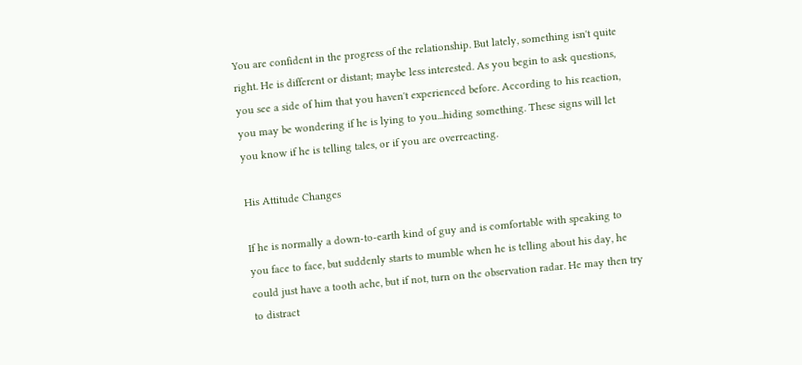You are confident in the progress of the relationship. But lately, something isn't quite right. He is different or distant; maybe less interested. As you begin to ask questions, you see a side of him that you haven't experienced before. According to his reaction, you may be wondering if he is lying to you...hiding something. These signs will let you know if he is telling tales, or if you are overreacting.

His Attitude Changes

If he is normally a down-to-earth kind of guy and is comfortable with speaking to you face to face, but suddenly starts to mumble when he is telling about his day, he could just have a tooth ache, but if not, turn on the observation radar. He may then try to distract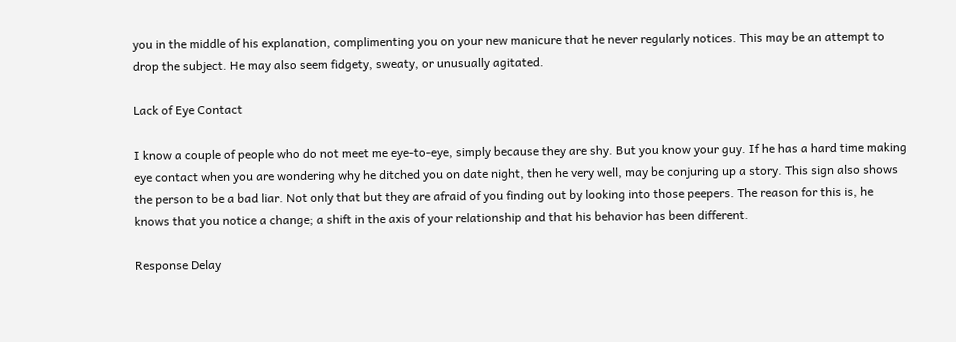you in the middle of his explanation, complimenting you on your new manicure that he never regularly notices. This may be an attempt to drop the subject. He may also seem fidgety, sweaty, or unusually agitated.

Lack of Eye Contact

I know a couple of people who do not meet me eye-to-eye, simply because they are shy. But you know your guy. If he has a hard time making eye contact when you are wondering why he ditched you on date night, then he very well, may be conjuring up a story. This sign also shows the person to be a bad liar. Not only that but they are afraid of you finding out by looking into those peepers. The reason for this is, he knows that you notice a change; a shift in the axis of your relationship and that his behavior has been different.

Response Delay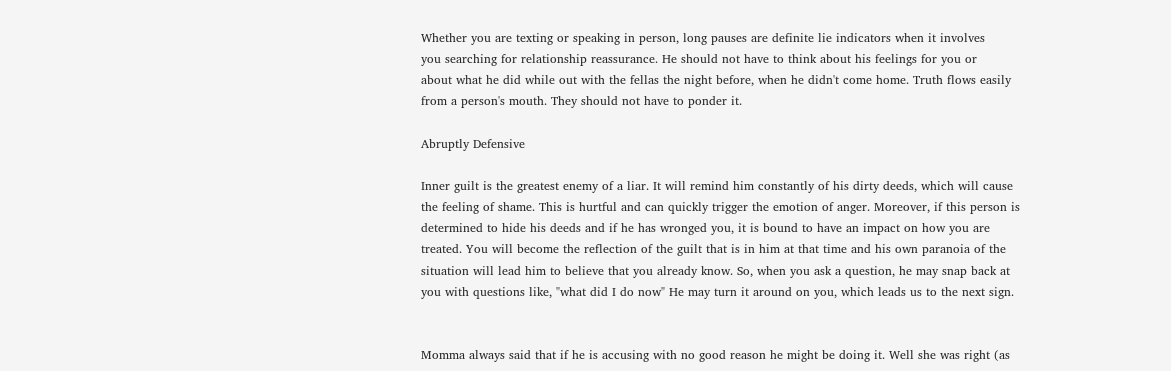Whether you are texting or speaking in person, long pauses are definite lie indicators when it involves
you searching for relationship reassurance. He should not have to think about his feelings for you or
about what he did while out with the fellas the night before, when he didn't come home. Truth flows easily from a person's mouth. They should not have to ponder it.

Abruptly Defensive

Inner guilt is the greatest enemy of a liar. It will remind him constantly of his dirty deeds, which will cause the feeling of shame. This is hurtful and can quickly trigger the emotion of anger. Moreover, if this person is determined to hide his deeds and if he has wronged you, it is bound to have an impact on how you are treated. You will become the reflection of the guilt that is in him at that time and his own paranoia of the situation will lead him to believe that you already know. So, when you ask a question, he may snap back at you with questions like, "what did I do now" He may turn it around on you, which leads us to the next sign.


Momma always said that if he is accusing with no good reason he might be doing it. Well she was right (as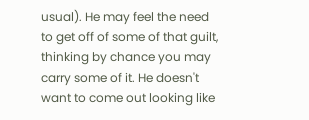usual). He may feel the need to get off of some of that guilt, thinking by chance you may carry some of it. He doesn't want to come out looking like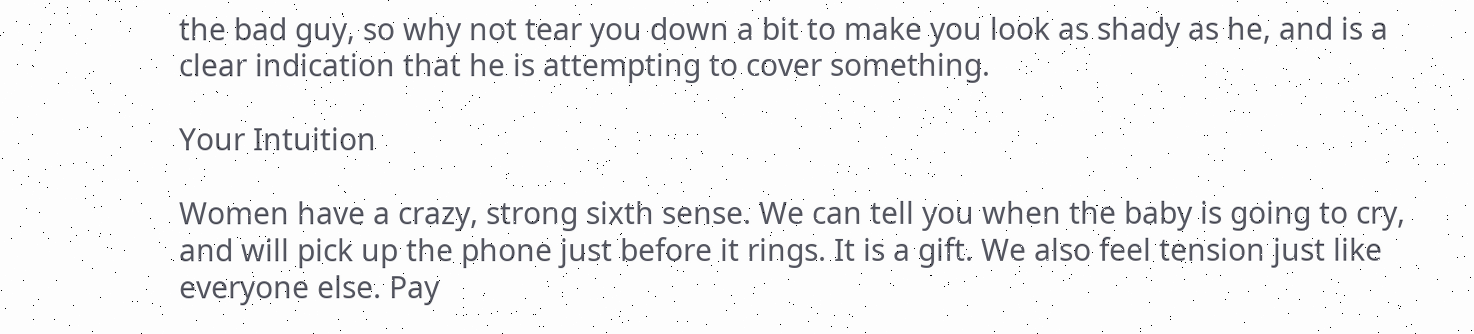the bad guy, so why not tear you down a bit to make you look as shady as he, and is a clear indication that he is attempting to cover something.

Your Intuition

Women have a crazy, strong sixth sense. We can tell you when the baby is going to cry, and will pick up the phone just before it rings. It is a gift. We also feel tension just like everyone else. Pay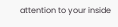attention to your inside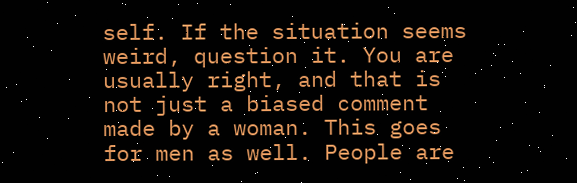self. If the situation seems weird, question it. You are usually right, and that is not just a biased comment made by a woman. This goes for men as well. People are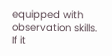equipped with observation skills. If it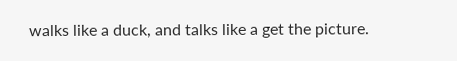walks like a duck, and talks like a get the picture.